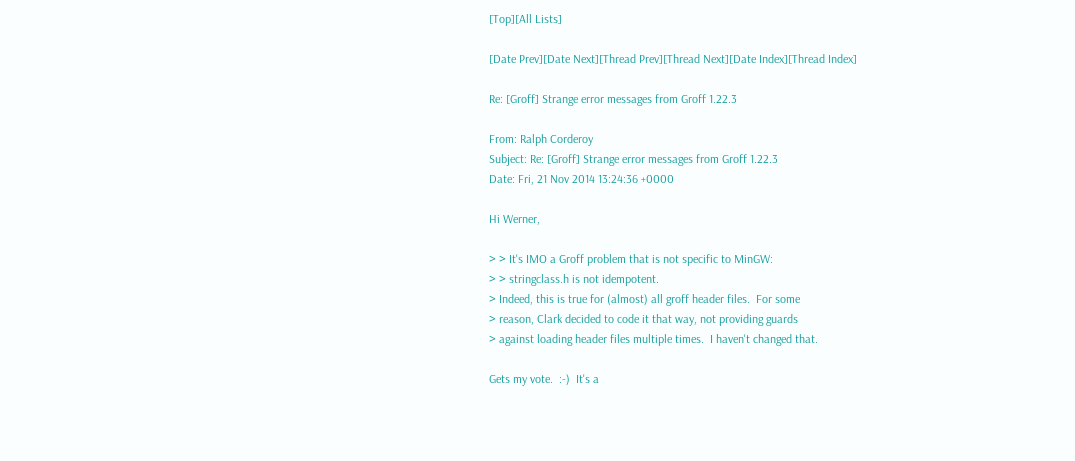[Top][All Lists]

[Date Prev][Date Next][Thread Prev][Thread Next][Date Index][Thread Index]

Re: [Groff] Strange error messages from Groff 1.22.3

From: Ralph Corderoy
Subject: Re: [Groff] Strange error messages from Groff 1.22.3
Date: Fri, 21 Nov 2014 13:24:36 +0000

Hi Werner,

> > It's IMO a Groff problem that is not specific to MinGW:
> > stringclass.h is not idempotent.
> Indeed, this is true for (almost) all groff header files.  For some
> reason, Clark decided to code it that way, not providing guards
> against loading header files multiple times.  I haven't changed that.

Gets my vote.  :-)  It's a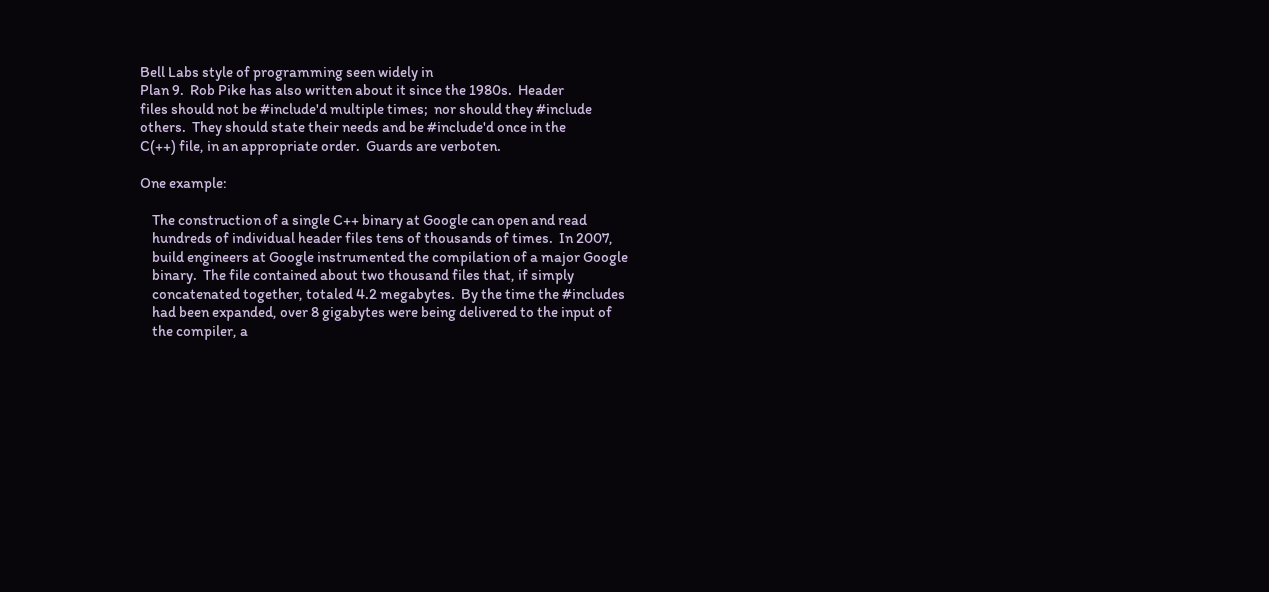Bell Labs style of programming seen widely in
Plan 9.  Rob Pike has also written about it since the 1980s.  Header
files should not be #include'd multiple times;  nor should they #include
others.  They should state their needs and be #include'd once in the
C(++) file, in an appropriate order.  Guards are verboten.

One example:

    The construction of a single C++ binary at Google can open and read
    hundreds of individual header files tens of thousands of times.  In 2007,
    build engineers at Google instrumented the compilation of a major Google
    binary.  The file contained about two thousand files that, if simply
    concatenated together, totaled 4.2 megabytes.  By the time the #includes
    had been expanded, over 8 gigabytes were being delivered to the input of
    the compiler, a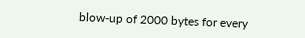blow-up of 2000 bytes for every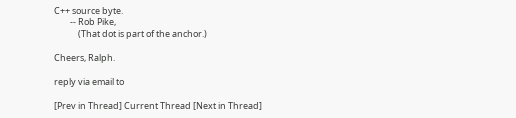C++ source byte.
        -- Rob Pike,
            (That dot is part of the anchor.)

Cheers, Ralph.

reply via email to

[Prev in Thread] Current Thread [Next in Thread]